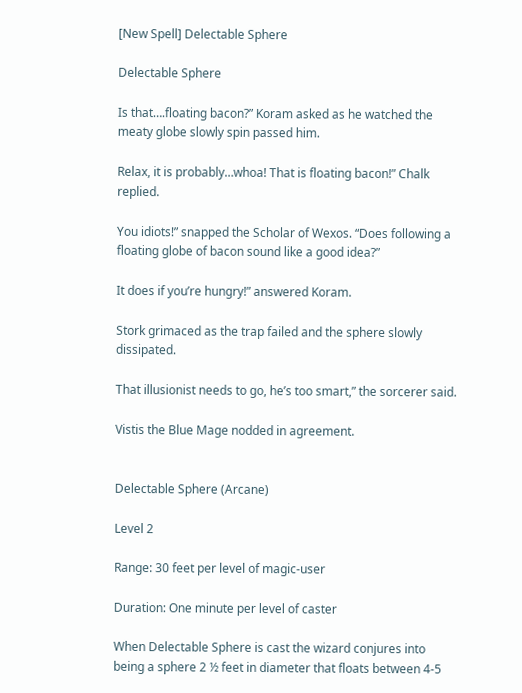[New Spell] Delectable Sphere

Delectable Sphere

Is that….floating bacon?” Koram asked as he watched the meaty globe slowly spin passed him.

Relax, it is probably…whoa! That is floating bacon!” Chalk replied.

You idiots!” snapped the Scholar of Wexos. “Does following a floating globe of bacon sound like a good idea?”

It does if you’re hungry!” answered Koram.

Stork grimaced as the trap failed and the sphere slowly dissipated.

That illusionist needs to go, he’s too smart,” the sorcerer said.

Vistis the Blue Mage nodded in agreement.


Delectable Sphere (Arcane)

Level 2

Range: 30 feet per level of magic-user

Duration: One minute per level of caster

When Delectable Sphere is cast the wizard conjures into being a sphere 2 ½ feet in diameter that floats between 4-5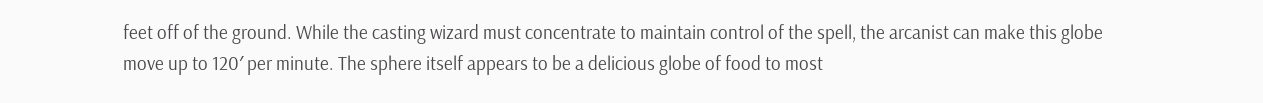feet off of the ground. While the casting wizard must concentrate to maintain control of the spell, the arcanist can make this globe move up to 120′ per minute. The sphere itself appears to be a delicious globe of food to most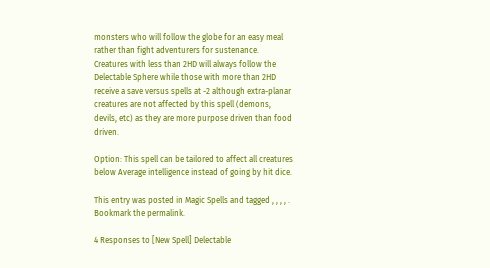monsters who will follow the globe for an easy meal rather than fight adventurers for sustenance. Creatures with less than 2HD will always follow the Delectable Sphere while those with more than 2HD receive a save versus spells at -2 although extra-planar creatures are not affected by this spell (demons, devils, etc) as they are more purpose driven than food driven.

Option: This spell can be tailored to affect all creatures below Average intelligence instead of going by hit dice.

This entry was posted in Magic Spells and tagged , , , , . Bookmark the permalink.

4 Responses to [New Spell] Delectable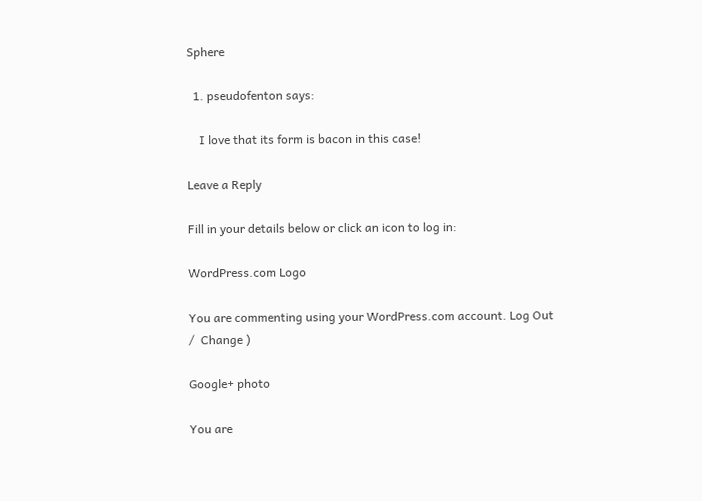Sphere

  1. pseudofenton says:

    I love that its form is bacon in this case!

Leave a Reply

Fill in your details below or click an icon to log in:

WordPress.com Logo

You are commenting using your WordPress.com account. Log Out /  Change )

Google+ photo

You are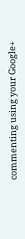commenting using your Google+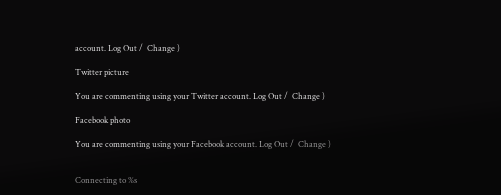account. Log Out /  Change )

Twitter picture

You are commenting using your Twitter account. Log Out /  Change )

Facebook photo

You are commenting using your Facebook account. Log Out /  Change )


Connecting to %s